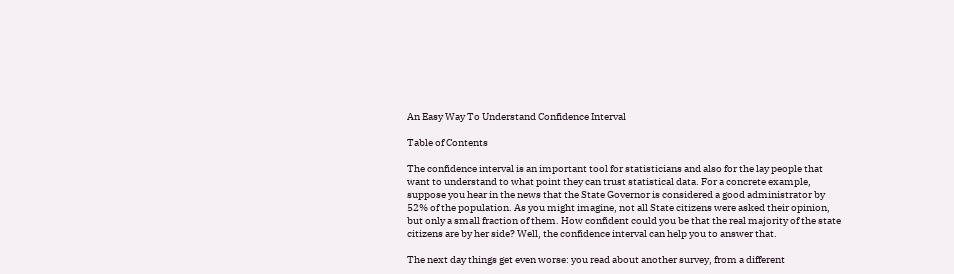An Easy Way To Understand Confidence Interval

Table of Contents

The confidence interval is an important tool for statisticians and also for the lay people that want to understand to what point they can trust statistical data. For a concrete example, suppose you hear in the news that the State Governor is considered a good administrator by 52% of the population. As you might imagine, not all State citizens were asked their opinion, but only a small fraction of them. How confident could you be that the real majority of the state citizens are by her side? Well, the confidence interval can help you to answer that.

The next day things get even worse: you read about another survey, from a different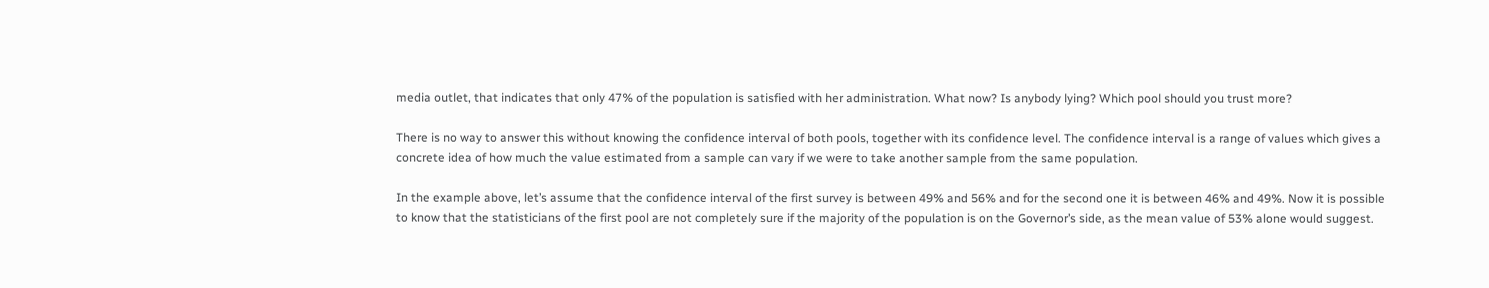media outlet, that indicates that only 47% of the population is satisfied with her administration. What now? Is anybody lying? Which pool should you trust more?

There is no way to answer this without knowing the confidence interval of both pools, together with its confidence level. The confidence interval is a range of values which gives a concrete idea of how much the value estimated from a sample can vary if we were to take another sample from the same population.

In the example above, let’s assume that the confidence interval of the first survey is between 49% and 56% and for the second one it is between 46% and 49%. Now it is possible to know that the statisticians of the first pool are not completely sure if the majority of the population is on the Governor’s side, as the mean value of 53% alone would suggest.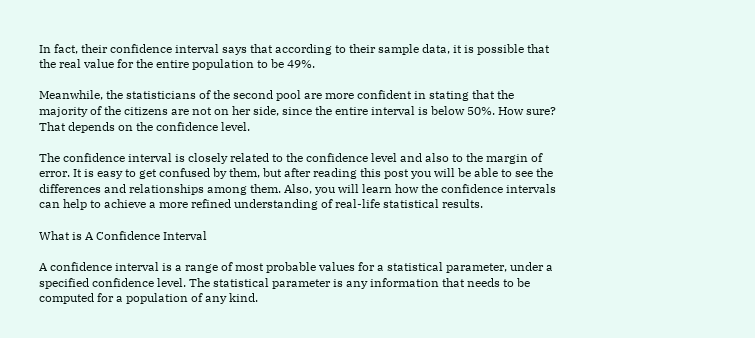In fact, their confidence interval says that according to their sample data, it is possible that the real value for the entire population to be 49%.

Meanwhile, the statisticians of the second pool are more confident in stating that the majority of the citizens are not on her side, since the entire interval is below 50%. How sure? That depends on the confidence level.

The confidence interval is closely related to the confidence level and also to the margin of error. It is easy to get confused by them, but after reading this post you will be able to see the differences and relationships among them. Also, you will learn how the confidence intervals can help to achieve a more refined understanding of real-life statistical results.

What is A Confidence Interval

A confidence interval is a range of most probable values for a statistical parameter, under a specified confidence level. The statistical parameter is any information that needs to be computed for a population of any kind.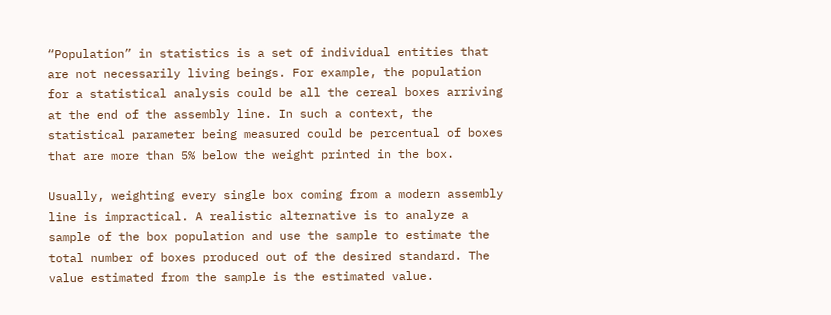“Population” in statistics is a set of individual entities that are not necessarily living beings. For example, the population for a statistical analysis could be all the cereal boxes arriving at the end of the assembly line. In such a context, the statistical parameter being measured could be percentual of boxes that are more than 5% below the weight printed in the box.

Usually, weighting every single box coming from a modern assembly line is impractical. A realistic alternative is to analyze a sample of the box population and use the sample to estimate the total number of boxes produced out of the desired standard. The value estimated from the sample is the estimated value.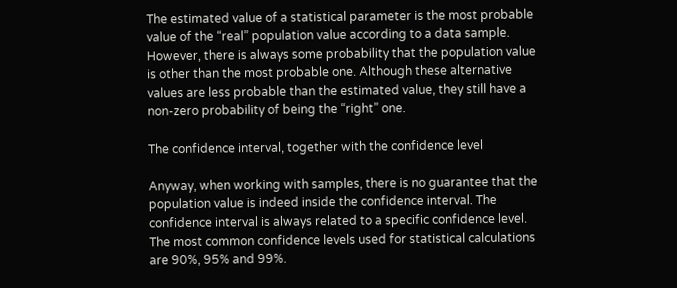The estimated value of a statistical parameter is the most probable value of the “real” population value according to a data sample. However, there is always some probability that the population value is other than the most probable one. Although these alternative values are less probable than the estimated value, they still have a non-zero probability of being the “right” one.

The confidence interval, together with the confidence level

Anyway, when working with samples, there is no guarantee that the population value is indeed inside the confidence interval. The confidence interval is always related to a specific confidence level.  The most common confidence levels used for statistical calculations are 90%, 95% and 99%.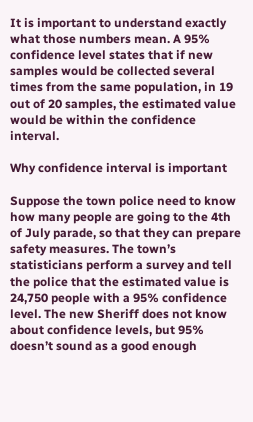It is important to understand exactly what those numbers mean. A 95% confidence level states that if new samples would be collected several times from the same population, in 19 out of 20 samples, the estimated value would be within the confidence interval.

Why confidence interval is important

Suppose the town police need to know how many people are going to the 4th of July parade, so that they can prepare safety measures. The town’s statisticians perform a survey and tell the police that the estimated value is 24,750 people with a 95% confidence level. The new Sheriff does not know about confidence levels, but 95% doesn’t sound as a good enough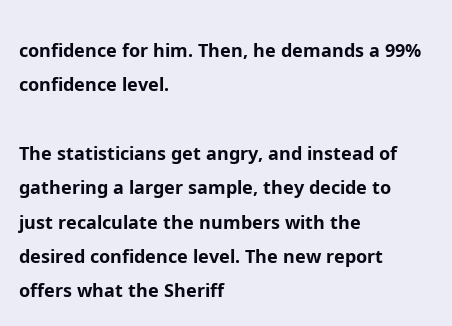confidence for him. Then, he demands a 99% confidence level.

The statisticians get angry, and instead of gathering a larger sample, they decide to just recalculate the numbers with the desired confidence level. The new report offers what the Sheriff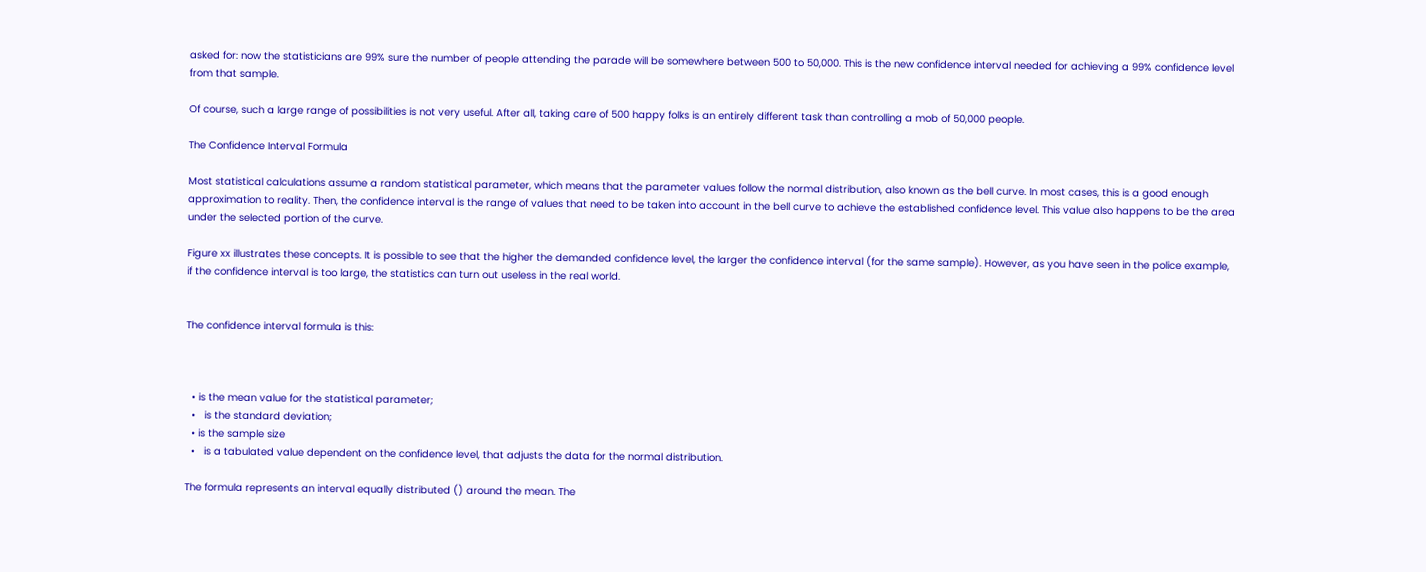asked for: now the statisticians are 99% sure the number of people attending the parade will be somewhere between 500 to 50,000. This is the new confidence interval needed for achieving a 99% confidence level from that sample.

Of course, such a large range of possibilities is not very useful. After all, taking care of 500 happy folks is an entirely different task than controlling a mob of 50,000 people.

The Confidence Interval Formula

Most statistical calculations assume a random statistical parameter, which means that the parameter values follow the normal distribution, also known as the bell curve. In most cases, this is a good enough approximation to reality. Then, the confidence interval is the range of values that need to be taken into account in the bell curve to achieve the established confidence level. This value also happens to be the area under the selected portion of the curve.

Figure xx illustrates these concepts. It is possible to see that the higher the demanded confidence level, the larger the confidence interval (for the same sample). However, as you have seen in the police example, if the confidence interval is too large, the statistics can turn out useless in the real world.


The confidence interval formula is this:



  • is the mean value for the statistical parameter;
  •   is the standard deviation;
  • is the sample size
  •   is a tabulated value dependent on the confidence level, that adjusts the data for the normal distribution.

The formula represents an interval equally distributed () around the mean. The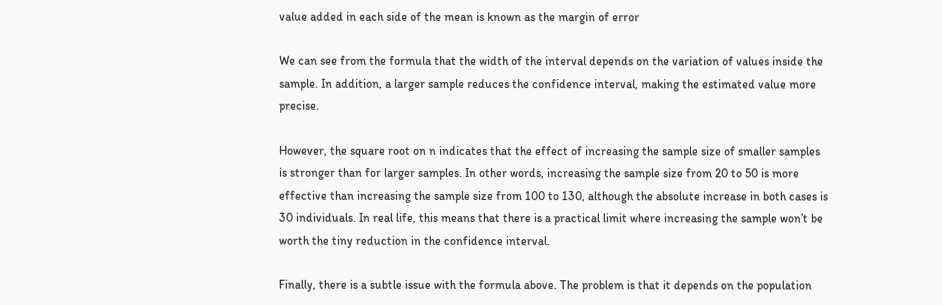value added in each side of the mean is known as the margin of error

We can see from the formula that the width of the interval depends on the variation of values inside the sample. In addition, a larger sample reduces the confidence interval, making the estimated value more precise.

However, the square root on n indicates that the effect of increasing the sample size of smaller samples is stronger than for larger samples. In other words, increasing the sample size from 20 to 50 is more effective than increasing the sample size from 100 to 130, although the absolute increase in both cases is 30 individuals. In real life, this means that there is a practical limit where increasing the sample won’t be worth the tiny reduction in the confidence interval.

Finally, there is a subtle issue with the formula above. The problem is that it depends on the population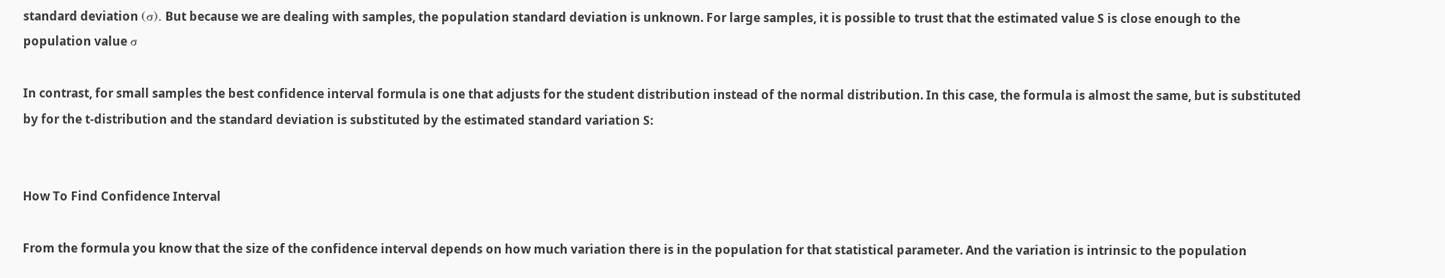standard deviation (σ). But because we are dealing with samples, the population standard deviation is unknown. For large samples, it is possible to trust that the estimated value S is close enough to the population value σ

In contrast, for small samples the best confidence interval formula is one that adjusts for the student distribution instead of the normal distribution. In this case, the formula is almost the same, but is substituted by for the t-distribution and the standard deviation is substituted by the estimated standard variation S:


How To Find Confidence Interval

From the formula you know that the size of the confidence interval depends on how much variation there is in the population for that statistical parameter. And the variation is intrinsic to the population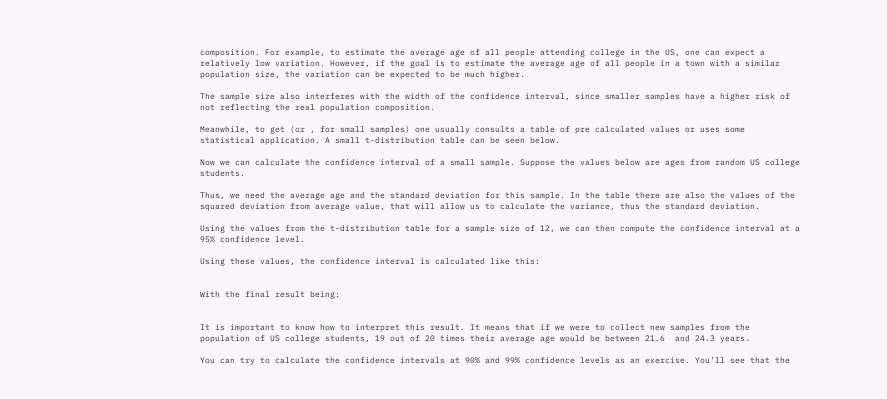composition. For example, to estimate the average age of all people attending college in the US, one can expect a relatively low variation. However, if the goal is to estimate the average age of all people in a town with a similar population size, the variation can be expected to be much higher.

The sample size also interferes with the width of the confidence interval, since smaller samples have a higher risk of not reflecting the real population composition.

Meanwhile, to get (or , for small samples) one usually consults a table of pre calculated values or uses some statistical application. A small t-distribution table can be seen below.

Now we can calculate the confidence interval of a small sample. Suppose the values below are ages from random US college students.

Thus, we need the average age and the standard deviation for this sample. In the table there are also the values of the squared deviation from average value, that will allow us to calculate the variance, thus the standard deviation.

Using the values from the t-distribution table for a sample size of 12, we can then compute the confidence interval at a 95% confidence level.

Using these values, the confidence interval is calculated like this:


With the final result being:


It is important to know how to interpret this result. It means that if we were to collect new samples from the population of US college students, 19 out of 20 times their average age would be between 21.6  and 24.3 years.

You can try to calculate the confidence intervals at 90% and 99% confidence levels as an exercise. You’ll see that the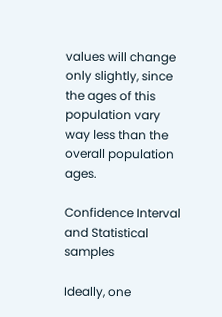values will change only slightly, since the ages of this population vary way less than the overall population ages.

Confidence Interval and Statistical samples

Ideally, one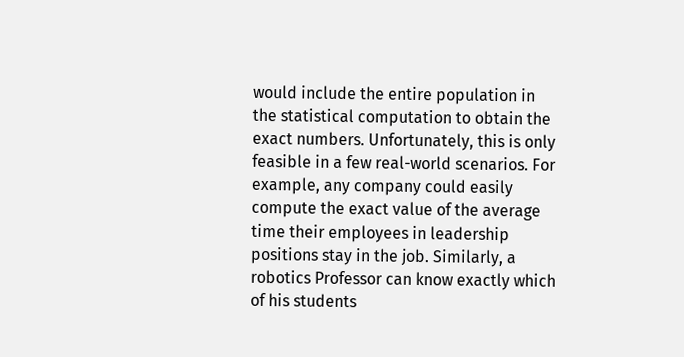would include the entire population in the statistical computation to obtain the exact numbers. Unfortunately, this is only feasible in a few real-world scenarios. For example, any company could easily compute the exact value of the average time their employees in leadership positions stay in the job. Similarly, a robotics Professor can know exactly which of his students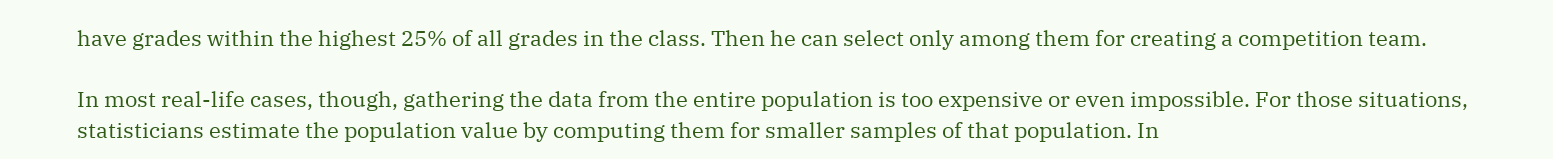have grades within the highest 25% of all grades in the class. Then he can select only among them for creating a competition team.

In most real-life cases, though, gathering the data from the entire population is too expensive or even impossible. For those situations, statisticians estimate the population value by computing them for smaller samples of that population. In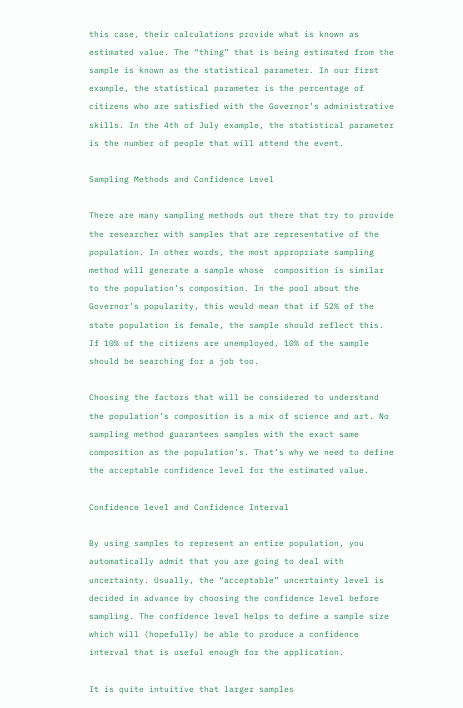this case, their calculations provide what is known as estimated value. The “thing” that is being estimated from the sample is known as the statistical parameter. In our first example, the statistical parameter is the percentage of citizens who are satisfied with the Governor’s administrative skills. In the 4th of July example, the statistical parameter is the number of people that will attend the event.

Sampling Methods and Confidence Level

There are many sampling methods out there that try to provide the researcher with samples that are representative of the population. In other words, the most appropriate sampling method will generate a sample whose  composition is similar to the population’s composition. In the pool about the Governor’s popularity, this would mean that if 52% of the state population is female, the sample should reflect this. If 10% of the citizens are unemployed, 10% of the sample should be searching for a job too.

Choosing the factors that will be considered to understand the population’s composition is a mix of science and art. No sampling method guarantees samples with the exact same composition as the population’s. That’s why we need to define the acceptable confidence level for the estimated value.

Confidence level and Confidence Interval

By using samples to represent an entire population, you automatically admit that you are going to deal with uncertainty. Usually, the “acceptable” uncertainty level is decided in advance by choosing the confidence level before sampling. The confidence level helps to define a sample size which will (hopefully) be able to produce a confidence interval that is useful enough for the application.

It is quite intuitive that larger samples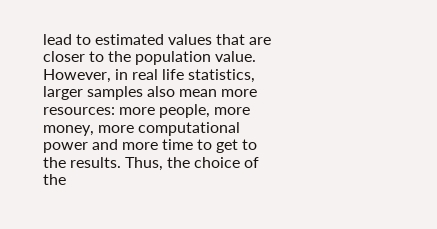lead to estimated values that are closer to the population value. However, in real life statistics, larger samples also mean more resources: more people, more money, more computational power and more time to get to the results. Thus, the choice of the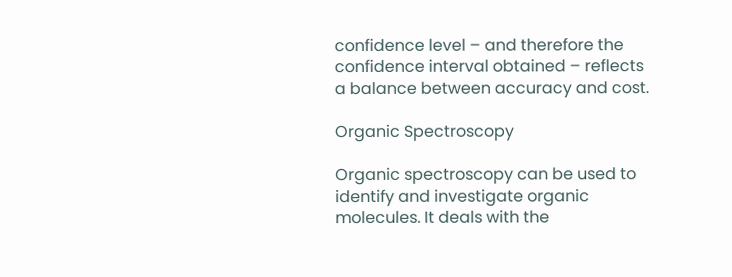confidence level – and therefore the confidence interval obtained – reflects a balance between accuracy and cost.

Organic Spectroscopy

Organic spectroscopy can be used to identify and investigate organic molecules. It deals with the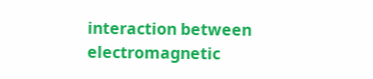interaction between electromagnetic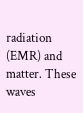radiation (EMR) and matter. These waves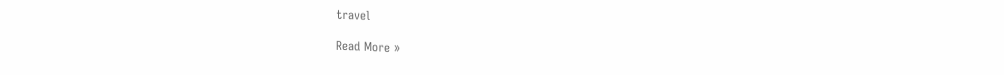travel

Read More »